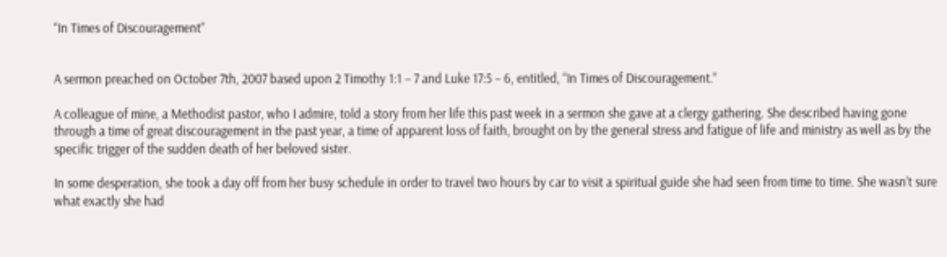“In Times of Discouragement”


A sermon preached on October 7th, 2007 based upon 2 Timothy 1:1 – 7 and Luke 17:5 – 6, entitled, “In Times of Discouragement.”

A colleague of mine, a Methodist pastor, who I admire, told a story from her life this past week in a sermon she gave at a clergy gathering. She described having gone through a time of great discouragement in the past year, a time of apparent loss of faith, brought on by the general stress and fatigue of life and ministry as well as by the specific trigger of the sudden death of her beloved sister.

In some desperation, she took a day off from her busy schedule in order to travel two hours by car to visit a spiritual guide she had seen from time to time. She wasn’t sure what exactly she had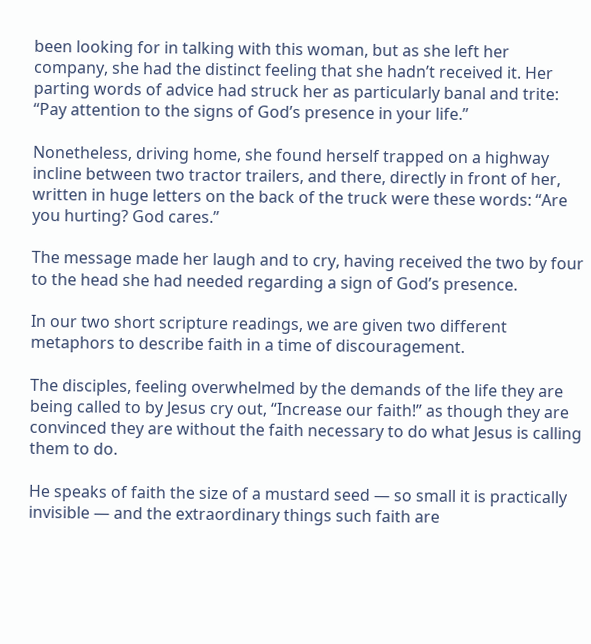been looking for in talking with this woman, but as she left her company, she had the distinct feeling that she hadn’t received it. Her parting words of advice had struck her as particularly banal and trite: “Pay attention to the signs of God’s presence in your life.”

Nonetheless, driving home, she found herself trapped on a highway incline between two tractor trailers, and there, directly in front of her, written in huge letters on the back of the truck were these words: “Are you hurting? God cares.”

The message made her laugh and to cry, having received the two by four to the head she had needed regarding a sign of God’s presence.

In our two short scripture readings, we are given two different metaphors to describe faith in a time of discouragement.

The disciples, feeling overwhelmed by the demands of the life they are being called to by Jesus cry out, “Increase our faith!” as though they are convinced they are without the faith necessary to do what Jesus is calling them to do.

He speaks of faith the size of a mustard seed — so small it is practically invisible — and the extraordinary things such faith are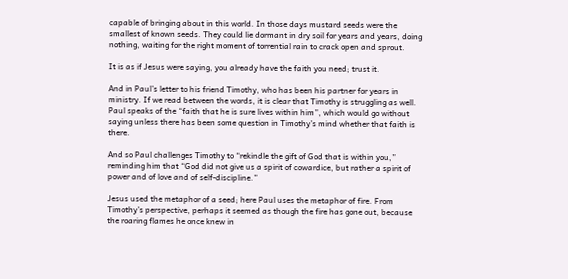capable of bringing about in this world. In those days mustard seeds were the smallest of known seeds. They could lie dormant in dry soil for years and years, doing nothing, waiting for the right moment of torrential rain to crack open and sprout.

It is as if Jesus were saying, you already have the faith you need; trust it.

And in Paul’s letter to his friend Timothy, who has been his partner for years in ministry. If we read between the words, it is clear that Timothy is struggling as well. Paul speaks of the “faith that he is sure lives within him”, which would go without saying unless there has been some question in Timothy’s mind whether that faith is there.

And so Paul challenges Timothy to “rekindle the gift of God that is within you,” reminding him that “God did not give us a spirit of cowardice, but rather a spirit of power and of love and of self-discipline.”

Jesus used the metaphor of a seed; here Paul uses the metaphor of fire. From Timothy’s perspective, perhaps it seemed as though the fire has gone out, because the roaring flames he once knew in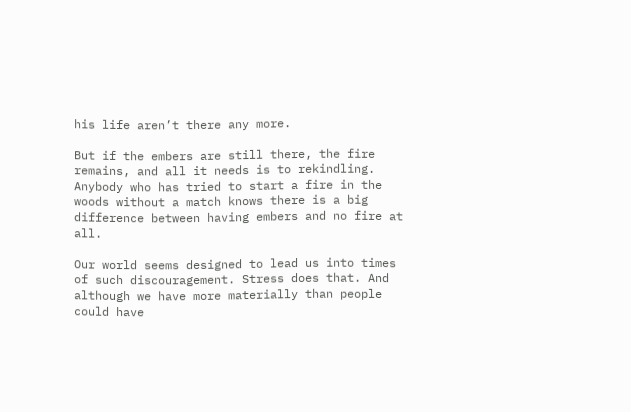his life aren’t there any more.

But if the embers are still there, the fire remains, and all it needs is to rekindling. Anybody who has tried to start a fire in the woods without a match knows there is a big difference between having embers and no fire at all.

Our world seems designed to lead us into times of such discouragement. Stress does that. And although we have more materially than people could have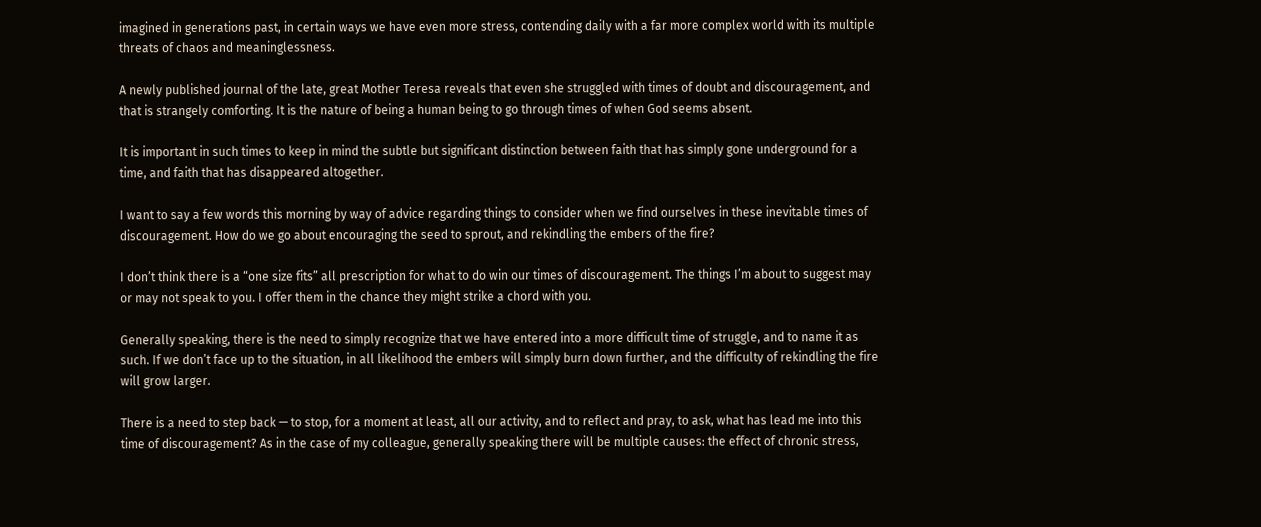imagined in generations past, in certain ways we have even more stress, contending daily with a far more complex world with its multiple threats of chaos and meaninglessness.

A newly published journal of the late, great Mother Teresa reveals that even she struggled with times of doubt and discouragement, and that is strangely comforting. It is the nature of being a human being to go through times of when God seems absent.

It is important in such times to keep in mind the subtle but significant distinction between faith that has simply gone underground for a time, and faith that has disappeared altogether.

I want to say a few words this morning by way of advice regarding things to consider when we find ourselves in these inevitable times of discouragement. How do we go about encouraging the seed to sprout, and rekindling the embers of the fire?

I don’t think there is a “one size fits” all prescription for what to do win our times of discouragement. The things I’m about to suggest may or may not speak to you. I offer them in the chance they might strike a chord with you.

Generally speaking, there is the need to simply recognize that we have entered into a more difficult time of struggle, and to name it as such. If we don’t face up to the situation, in all likelihood the embers will simply burn down further, and the difficulty of rekindling the fire will grow larger.

There is a need to step back — to stop, for a moment at least, all our activity, and to reflect and pray, to ask, what has lead me into this time of discouragement? As in the case of my colleague, generally speaking there will be multiple causes: the effect of chronic stress,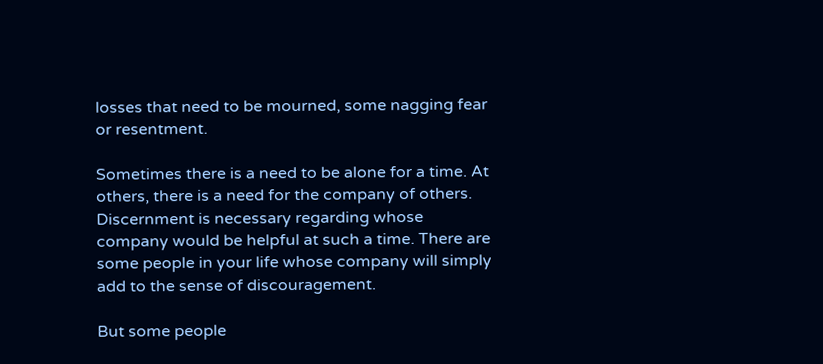losses that need to be mourned, some nagging fear or resentment.

Sometimes there is a need to be alone for a time. At others, there is a need for the company of others. Discernment is necessary regarding whose company would be helpful at such a time. There are some people in your life whose company will simply add to the sense of discouragement.

But some people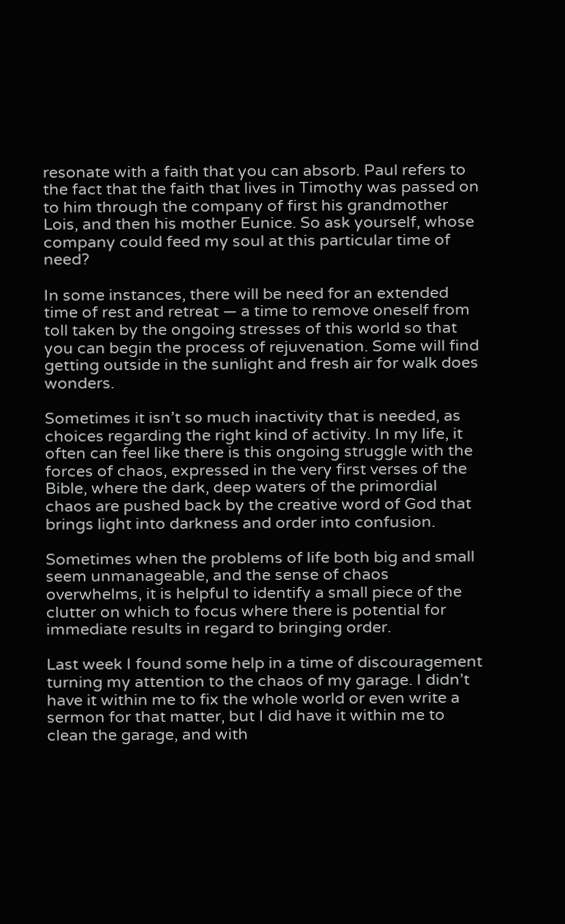resonate with a faith that you can absorb. Paul refers to the fact that the faith that lives in Timothy was passed on to him through the company of first his grandmother Lois, and then his mother Eunice. So ask yourself, whose company could feed my soul at this particular time of need?

In some instances, there will be need for an extended time of rest and retreat — a time to remove oneself from toll taken by the ongoing stresses of this world so that you can begin the process of rejuvenation. Some will find getting outside in the sunlight and fresh air for walk does wonders.

Sometimes it isn’t so much inactivity that is needed, as choices regarding the right kind of activity. In my life, it often can feel like there is this ongoing struggle with the forces of chaos, expressed in the very first verses of the Bible, where the dark, deep waters of the primordial chaos are pushed back by the creative word of God that brings light into darkness and order into confusion.

Sometimes when the problems of life both big and small seem unmanageable, and the sense of chaos overwhelms, it is helpful to identify a small piece of the clutter on which to focus where there is potential for immediate results in regard to bringing order.

Last week I found some help in a time of discouragement turning my attention to the chaos of my garage. I didn’t have it within me to fix the whole world or even write a sermon for that matter, but I did have it within me to clean the garage, and with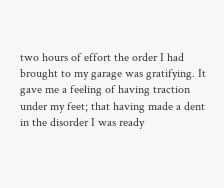two hours of effort the order I had brought to my garage was gratifying. It gave me a feeling of having traction under my feet; that having made a dent in the disorder I was ready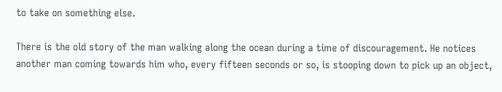to take on something else.

There is the old story of the man walking along the ocean during a time of discouragement. He notices another man coming towards him who, every fifteen seconds or so, is stooping down to pick up an object,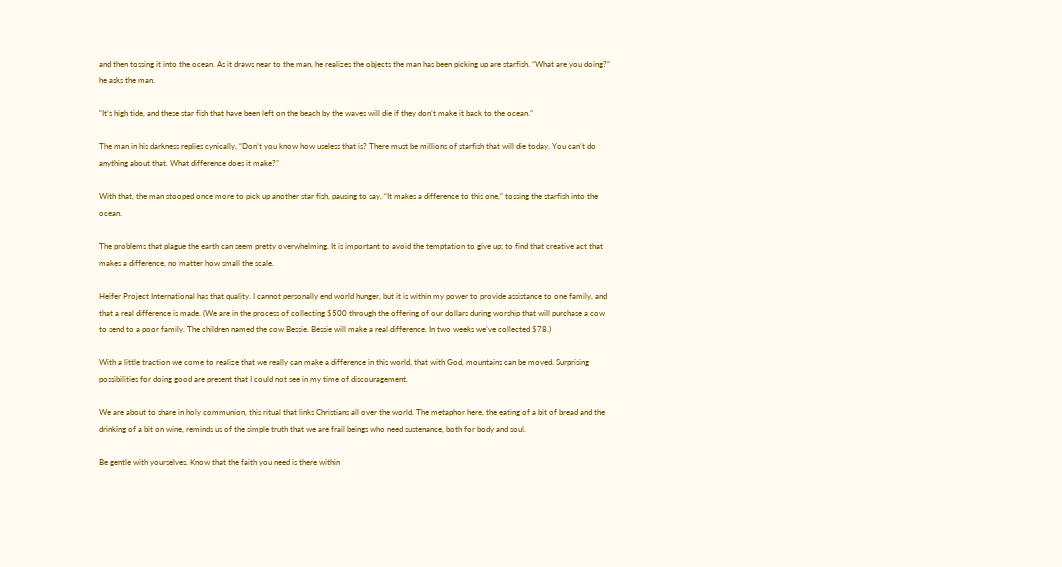and then tossing it into the ocean. As it draws near to the man, he realizes the objects the man has been picking up are starfish. “What are you doing?” he asks the man.

“It’s high tide, and these star fish that have been left on the beach by the waves will die if they don’t make it back to the ocean.”

The man in his darkness replies cynically, “Don’t you know how useless that is? There must be millions of starfish that will die today. You can’t do anything about that. What difference does it make?”

With that, the man stooped once more to pick up another star fish, pausing to say, “It makes a difference to this one,” tossing the starfish into the ocean.

The problems that plague the earth can seem pretty overwhelming. It is important to avoid the temptation to give up; to find that creative act that makes a difference, no matter how small the scale.

Heifer Project International has that quality. I cannot personally end world hunger, but it is within my power to provide assistance to one family, and that a real difference is made. (We are in the process of collecting $500 through the offering of our dollars during worship that will purchase a cow to send to a poor family. The children named the cow Bessie. Bessie will make a real difference. In two weeks we’ve collected $78.)

With a little traction we come to realize that we really can make a difference in this world, that with God, mountains can be moved. Surprising possibilities for doing good are present that I could not see in my time of discouragement.

We are about to share in holy communion, this ritual that links Christians all over the world. The metaphor here, the eating of a bit of bread and the drinking of a bit on wine, reminds us of the simple truth that we are frail beings who need sustenance, both for body and soul.

Be gentle with yourselves. Know that the faith you need is there within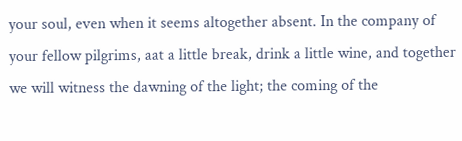your soul, even when it seems altogether absent. In the company of your fellow pilgrims, aat a little break, drink a little wine, and together we will witness the dawning of the light; the coming of the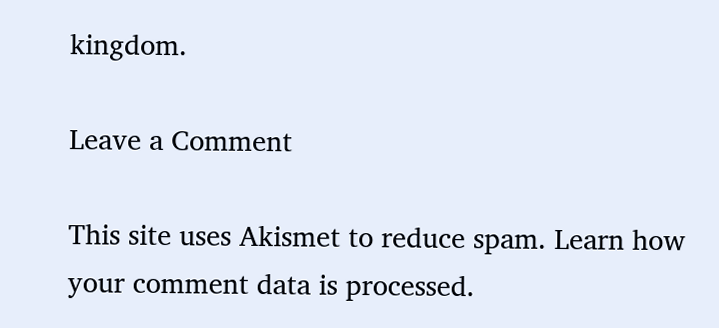kingdom.

Leave a Comment

This site uses Akismet to reduce spam. Learn how your comment data is processed.